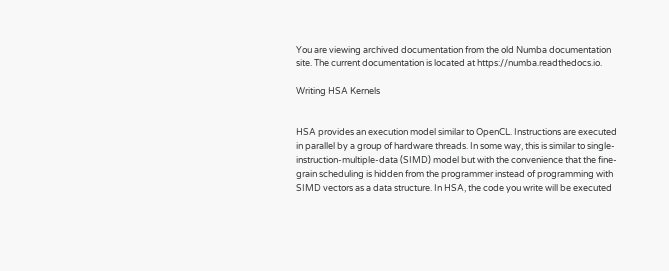You are viewing archived documentation from the old Numba documentation site. The current documentation is located at https://numba.readthedocs.io.

Writing HSA Kernels


HSA provides an execution model similar to OpenCL. Instructions are executed in parallel by a group of hardware threads. In some way, this is similar to single-instruction-multiple-data (SIMD) model but with the convenience that the fine-grain scheduling is hidden from the programmer instead of programming with SIMD vectors as a data structure. In HSA, the code you write will be executed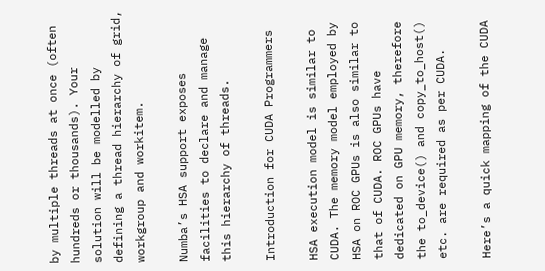by multiple threads at once (often hundreds or thousands). Your solution will be modelled by defining a thread hierarchy of grid, workgroup and workitem.

Numba’s HSA support exposes facilities to declare and manage this hierarchy of threads.

Introduction for CUDA Programmers

HSA execution model is similar to CUDA. The memory model employed by HSA on ROC GPUs is also similar to that of CUDA. ROC GPUs have dedicated on GPU memory, therefore the to_device() and copy_to_host() etc. are required as per CUDA.

Here’s a quick mapping of the CUDA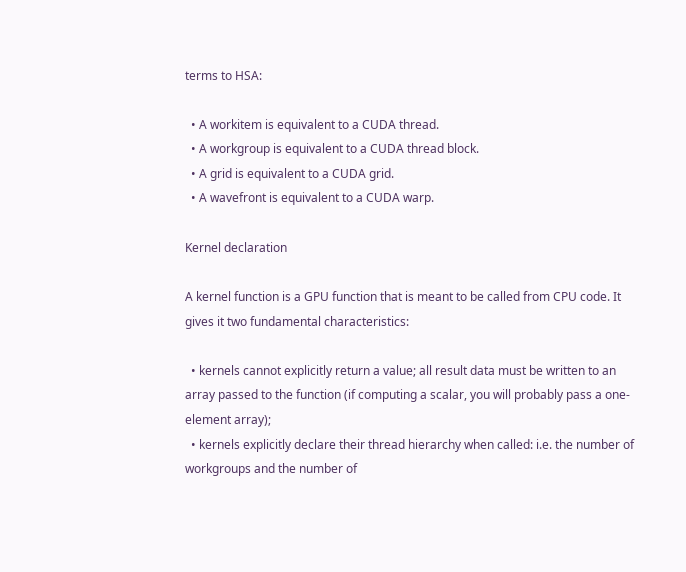terms to HSA:

  • A workitem is equivalent to a CUDA thread.
  • A workgroup is equivalent to a CUDA thread block.
  • A grid is equivalent to a CUDA grid.
  • A wavefront is equivalent to a CUDA warp.

Kernel declaration

A kernel function is a GPU function that is meant to be called from CPU code. It gives it two fundamental characteristics:

  • kernels cannot explicitly return a value; all result data must be written to an array passed to the function (if computing a scalar, you will probably pass a one-element array);
  • kernels explicitly declare their thread hierarchy when called: i.e. the number of workgroups and the number of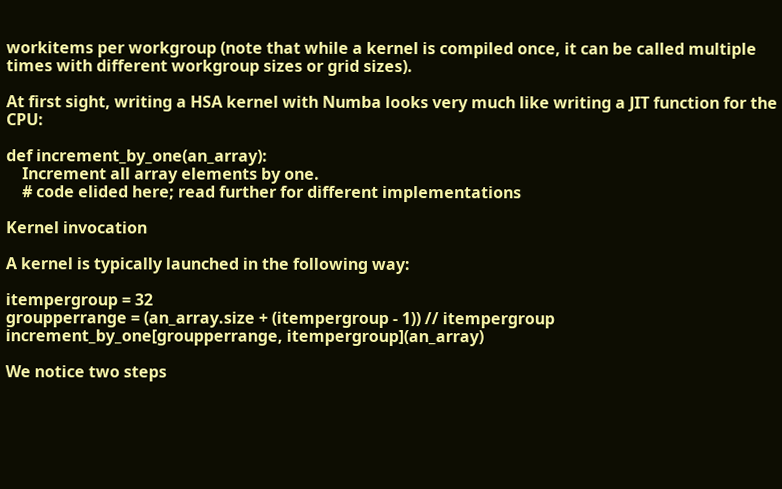workitems per workgroup (note that while a kernel is compiled once, it can be called multiple times with different workgroup sizes or grid sizes).

At first sight, writing a HSA kernel with Numba looks very much like writing a JIT function for the CPU:

def increment_by_one(an_array):
    Increment all array elements by one.
    # code elided here; read further for different implementations

Kernel invocation

A kernel is typically launched in the following way:

itempergroup = 32
groupperrange = (an_array.size + (itempergroup - 1)) // itempergroup
increment_by_one[groupperrange, itempergroup](an_array)

We notice two steps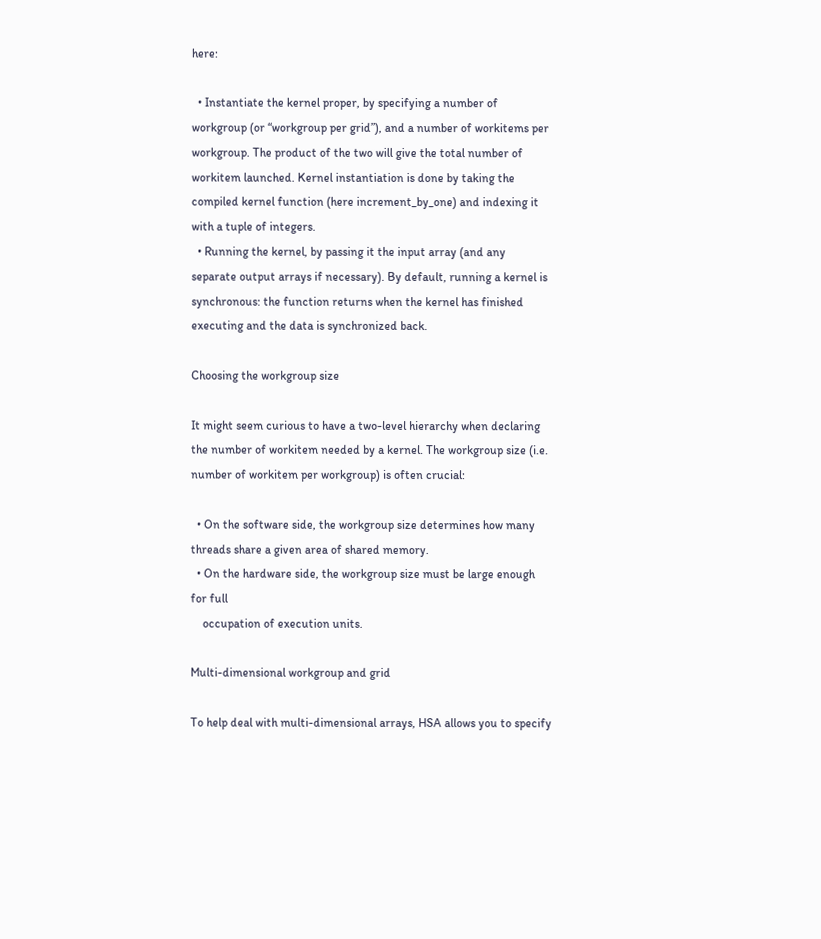here:

  • Instantiate the kernel proper, by specifying a number of workgroup (or “workgroup per grid”), and a number of workitems per workgroup. The product of the two will give the total number of workitem launched. Kernel instantiation is done by taking the compiled kernel function (here increment_by_one) and indexing it with a tuple of integers.
  • Running the kernel, by passing it the input array (and any separate output arrays if necessary). By default, running a kernel is synchronous: the function returns when the kernel has finished executing and the data is synchronized back.

Choosing the workgroup size

It might seem curious to have a two-level hierarchy when declaring the number of workitem needed by a kernel. The workgroup size (i.e. number of workitem per workgroup) is often crucial:

  • On the software side, the workgroup size determines how many threads share a given area of shared memory.
  • On the hardware side, the workgroup size must be large enough for full
    occupation of execution units.

Multi-dimensional workgroup and grid

To help deal with multi-dimensional arrays, HSA allows you to specify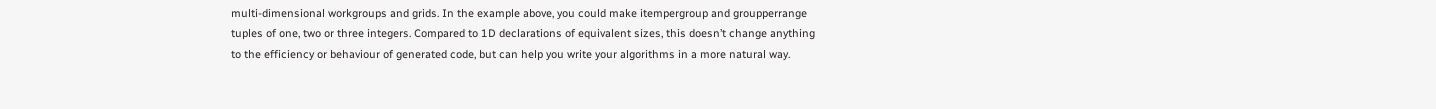multi-dimensional workgroups and grids. In the example above, you could make itempergroup and groupperrange tuples of one, two or three integers. Compared to 1D declarations of equivalent sizes, this doesn’t change anything to the efficiency or behaviour of generated code, but can help you write your algorithms in a more natural way.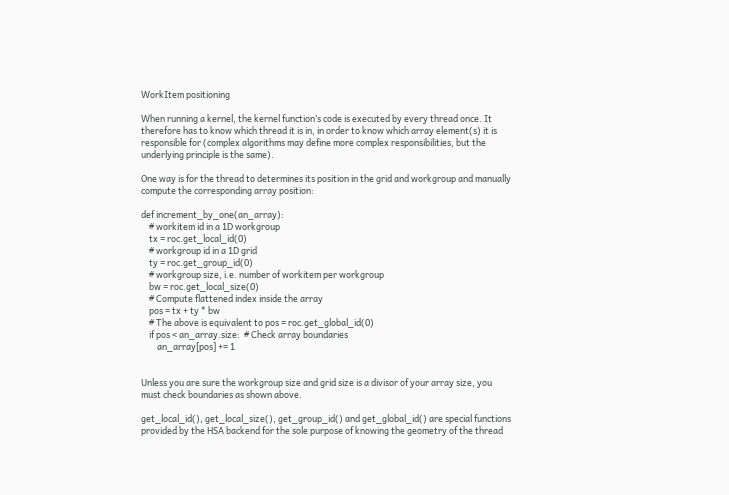WorkItem positioning

When running a kernel, the kernel function’s code is executed by every thread once. It therefore has to know which thread it is in, in order to know which array element(s) it is responsible for (complex algorithms may define more complex responsibilities, but the underlying principle is the same).

One way is for the thread to determines its position in the grid and workgroup and manually compute the corresponding array position:

def increment_by_one(an_array):
    # workitem id in a 1D workgroup
    tx = roc.get_local_id(0)
    # workgroup id in a 1D grid
    ty = roc.get_group_id(0)
    # workgroup size, i.e. number of workitem per workgroup
    bw = roc.get_local_size(0)
    # Compute flattened index inside the array
    pos = tx + ty * bw
    # The above is equivalent to pos = roc.get_global_id(0)
    if pos < an_array.size:  # Check array boundaries
        an_array[pos] += 1


Unless you are sure the workgroup size and grid size is a divisor of your array size, you must check boundaries as shown above.

get_local_id(), get_local_size(), get_group_id() and get_global_id() are special functions provided by the HSA backend for the sole purpose of knowing the geometry of the thread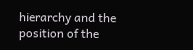hierarchy and the position of the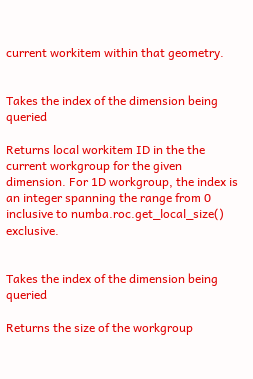current workitem within that geometry.


Takes the index of the dimension being queried

Returns local workitem ID in the the current workgroup for the given dimension. For 1D workgroup, the index is an integer spanning the range from 0 inclusive to numba.roc.get_local_size() exclusive.


Takes the index of the dimension being queried

Returns the size of the workgroup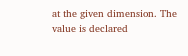at the given dimension. The value is declared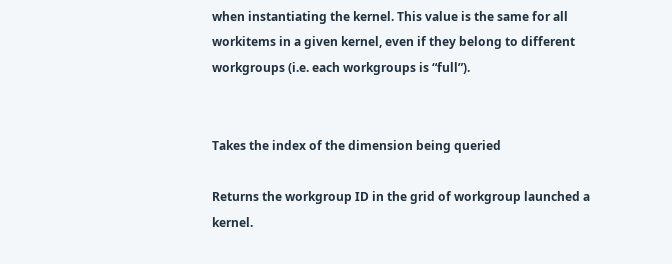when instantiating the kernel. This value is the same for all workitems in a given kernel, even if they belong to different workgroups (i.e. each workgroups is “full”).


Takes the index of the dimension being queried

Returns the workgroup ID in the grid of workgroup launched a kernel.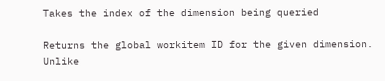Takes the index of the dimension being queried

Returns the global workitem ID for the given dimension. Unlike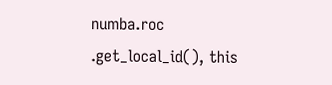numba.roc .get_local_id(), this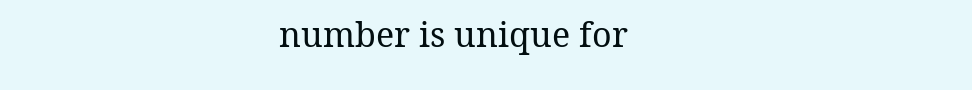number is unique for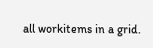all workitems in a grid.